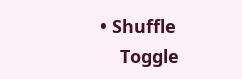• Shuffle
    Toggle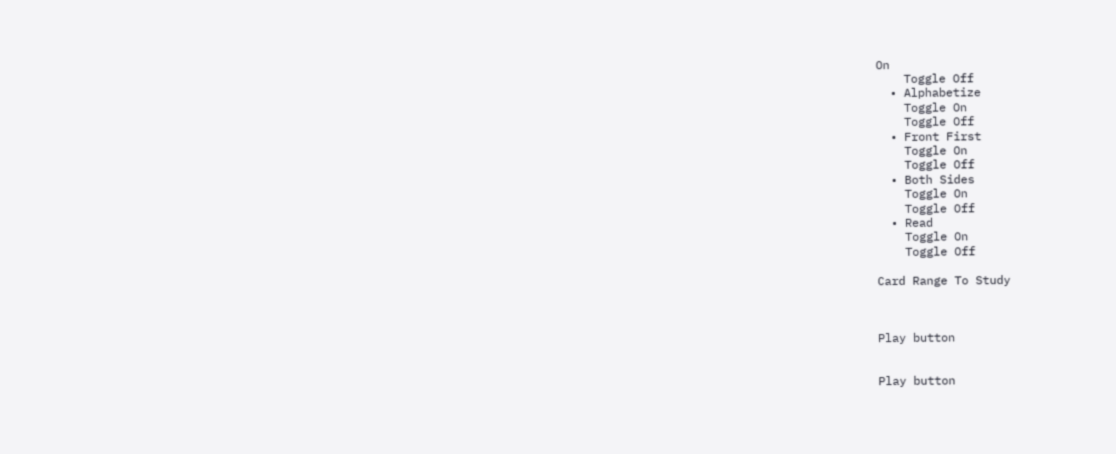On
    Toggle Off
  • Alphabetize
    Toggle On
    Toggle Off
  • Front First
    Toggle On
    Toggle Off
  • Both Sides
    Toggle On
    Toggle Off
  • Read
    Toggle On
    Toggle Off

Card Range To Study



Play button


Play button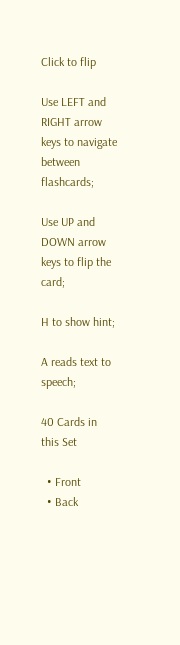Click to flip

Use LEFT and RIGHT arrow keys to navigate between flashcards;

Use UP and DOWN arrow keys to flip the card;

H to show hint;

A reads text to speech;

40 Cards in this Set

  • Front
  • Back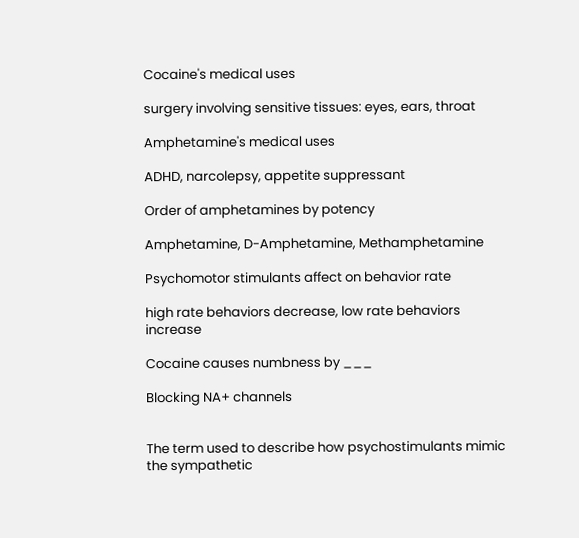Cocaine's medical uses

surgery involving sensitive tissues: eyes, ears, throat

Amphetamine's medical uses

ADHD, narcolepsy, appetite suppressant

Order of amphetamines by potency

Amphetamine, D-Amphetamine, Methamphetamine

Psychomotor stimulants affect on behavior rate

high rate behaviors decrease, low rate behaviors increase

Cocaine causes numbness by ___

Blocking NA+ channels


The term used to describe how psychostimulants mimic the sympathetic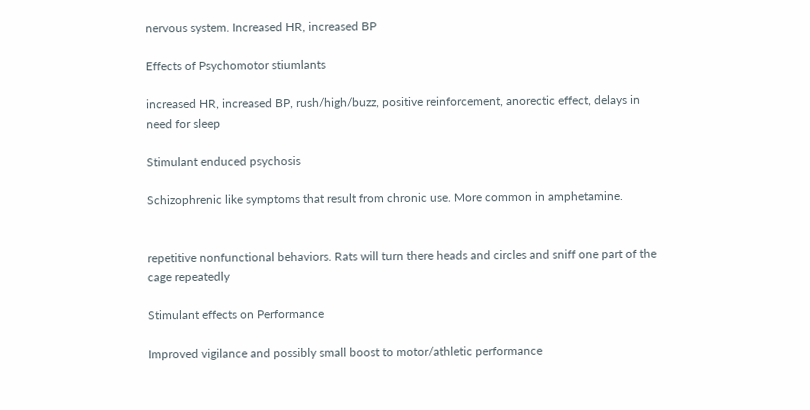nervous system. Increased HR, increased BP

Effects of Psychomotor stiumlants

increased HR, increased BP, rush/high/buzz, positive reinforcement, anorectic effect, delays in need for sleep

Stimulant enduced psychosis

Schizophrenic like symptoms that result from chronic use. More common in amphetamine.


repetitive nonfunctional behaviors. Rats will turn there heads and circles and sniff one part of the cage repeatedly

Stimulant effects on Performance

Improved vigilance and possibly small boost to motor/athletic performance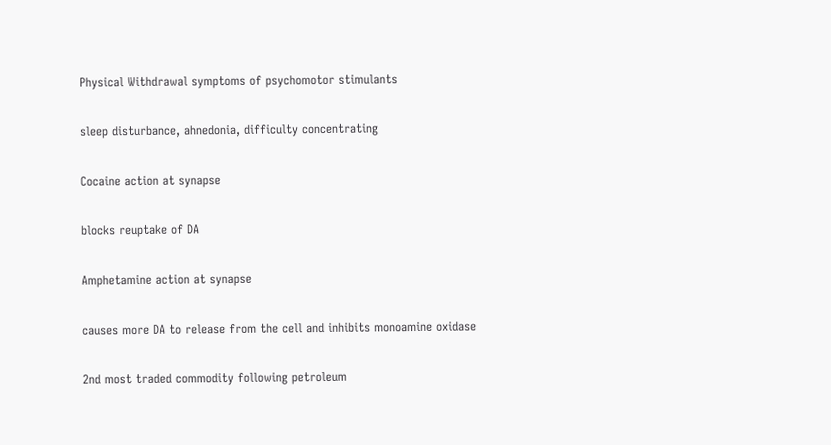Physical Withdrawal symptoms of psychomotor stimulants

sleep disturbance, ahnedonia, difficulty concentrating

Cocaine action at synapse

blocks reuptake of DA

Amphetamine action at synapse

causes more DA to release from the cell and inhibits monoamine oxidase

2nd most traded commodity following petroleum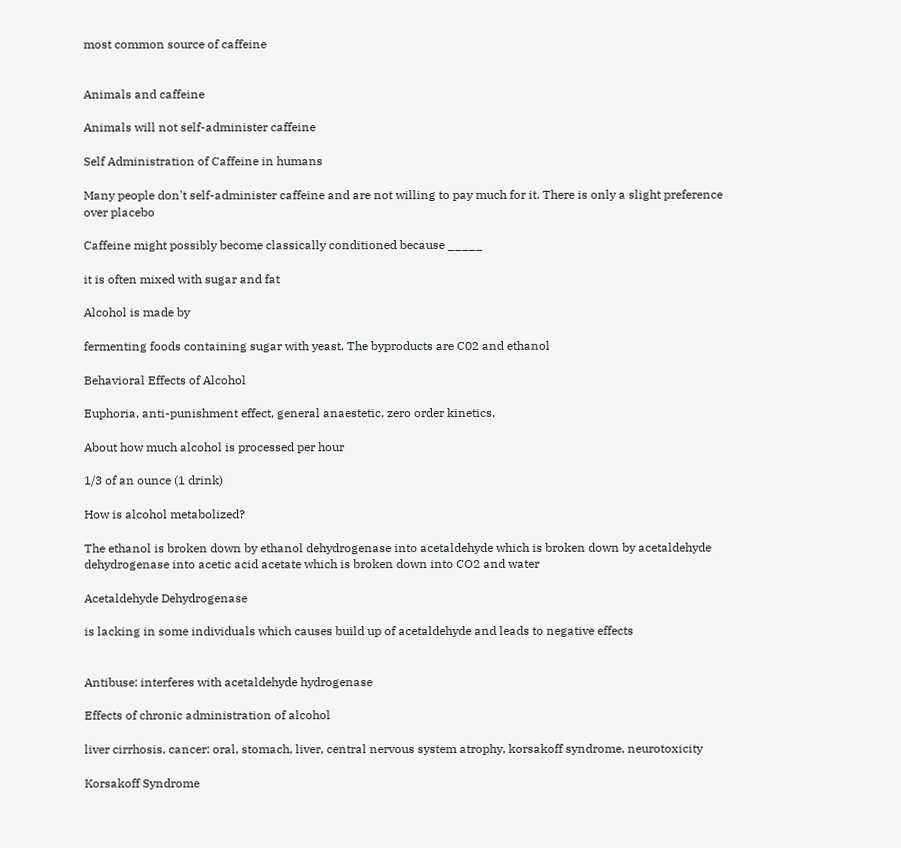most common source of caffeine


Animals and caffeine

Animals will not self-administer caffeine

Self Administration of Caffeine in humans

Many people don't self-administer caffeine and are not willing to pay much for it. There is only a slight preference over placebo

Caffeine might possibly become classically conditioned because _____

it is often mixed with sugar and fat

Alcohol is made by

fermenting foods containing sugar with yeast. The byproducts are C02 and ethanol

Behavioral Effects of Alcohol

Euphoria, anti-punishment effect, general anaestetic, zero order kinetics,

About how much alcohol is processed per hour

1/3 of an ounce (1 drink)

How is alcohol metabolized?

The ethanol is broken down by ethanol dehydrogenase into acetaldehyde which is broken down by acetaldehyde dehydrogenase into acetic acid acetate which is broken down into CO2 and water

Acetaldehyde Dehydrogenase

is lacking in some individuals which causes build up of acetaldehyde and leads to negative effects


Antibuse: interferes with acetaldehyde hydrogenase

Effects of chronic administration of alcohol

liver cirrhosis, cancer: oral, stomach, liver, central nervous system atrophy, korsakoff syndrome, neurotoxicity

Korsakoff Syndrome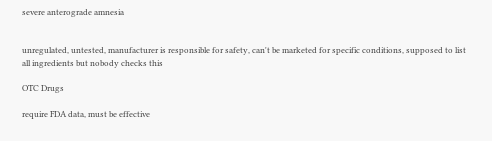severe anterograde amnesia


unregulated, untested, manufacturer is responsible for safety, can't be marketed for specific conditions, supposed to list all ingredients but nobody checks this

OTC Drugs

require FDA data, must be effective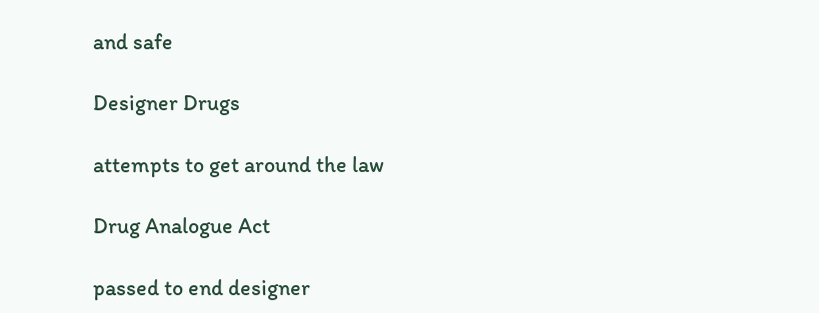and safe

Designer Drugs

attempts to get around the law

Drug Analogue Act

passed to end designer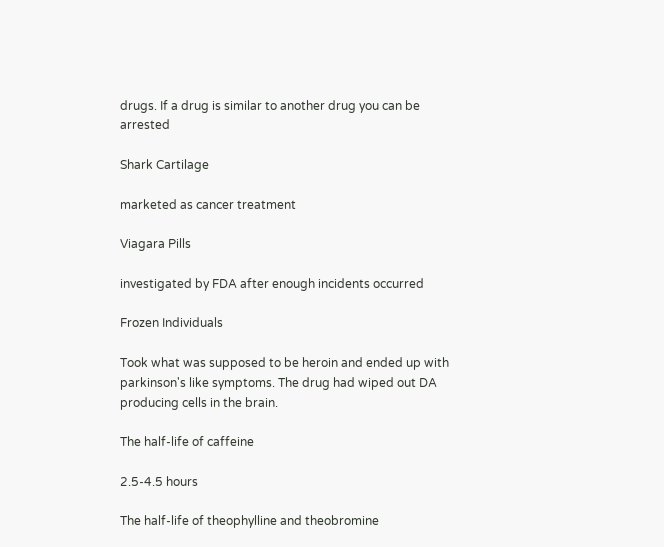drugs. If a drug is similar to another drug you can be arrested

Shark Cartilage

marketed as cancer treatment

Viagara Pills

investigated by FDA after enough incidents occurred

Frozen Individuals

Took what was supposed to be heroin and ended up with parkinson's like symptoms. The drug had wiped out DA producing cells in the brain.

The half-life of caffeine

2.5-4.5 hours

The half-life of theophylline and theobromine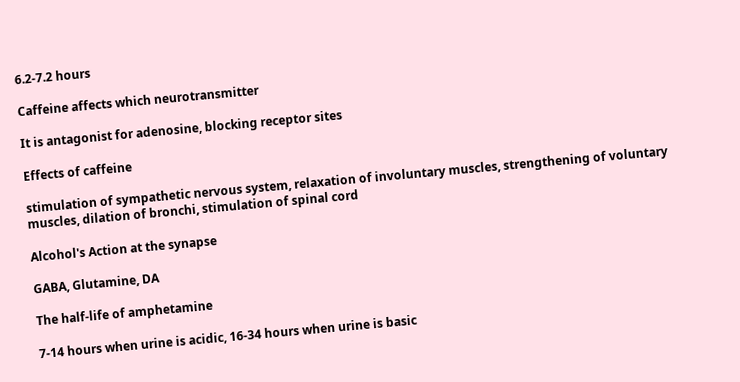6.2-7.2 hours

Caffeine affects which neurotransmitter

It is antagonist for adenosine, blocking receptor sites

Effects of caffeine

stimulation of sympathetic nervous system, relaxation of involuntary muscles, strengthening of voluntary muscles, dilation of bronchi, stimulation of spinal cord

Alcohol's Action at the synapse

GABA, Glutamine, DA

The half-life of amphetamine

7-14 hours when urine is acidic, 16-34 hours when urine is basic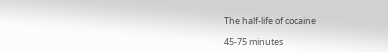The half-life of cocaine

45-75 minutes